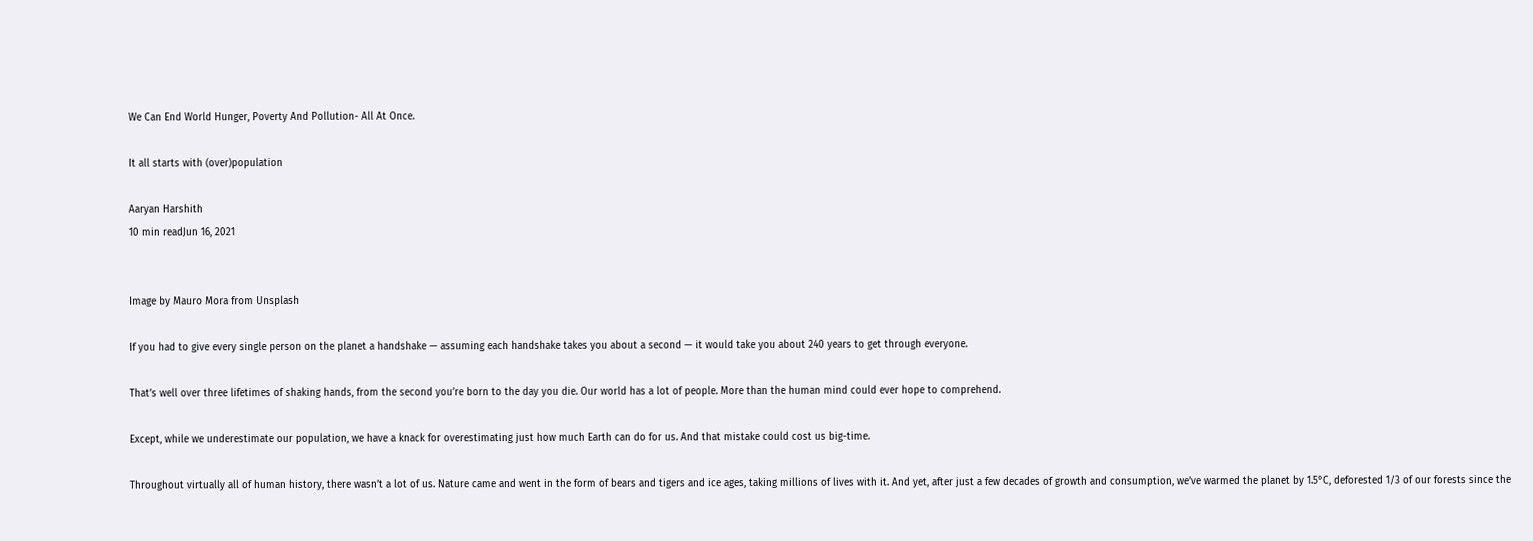We Can End World Hunger, Poverty And Pollution- All At Once.

It all starts with (over)population

Aaryan Harshith
10 min readJun 16, 2021


Image by Mauro Mora from Unsplash

If you had to give every single person on the planet a handshake — assuming each handshake takes you about a second — it would take you about 240 years to get through everyone.

That’s well over three lifetimes of shaking hands, from the second you’re born to the day you die. Our world has a lot of people. More than the human mind could ever hope to comprehend.

Except, while we underestimate our population, we have a knack for overestimating just how much Earth can do for us. And that mistake could cost us big-time.

Throughout virtually all of human history, there wasn’t a lot of us. Nature came and went in the form of bears and tigers and ice ages, taking millions of lives with it. And yet, after just a few decades of growth and consumption, we’ve warmed the planet by 1.5°C, deforested 1/3 of our forests since the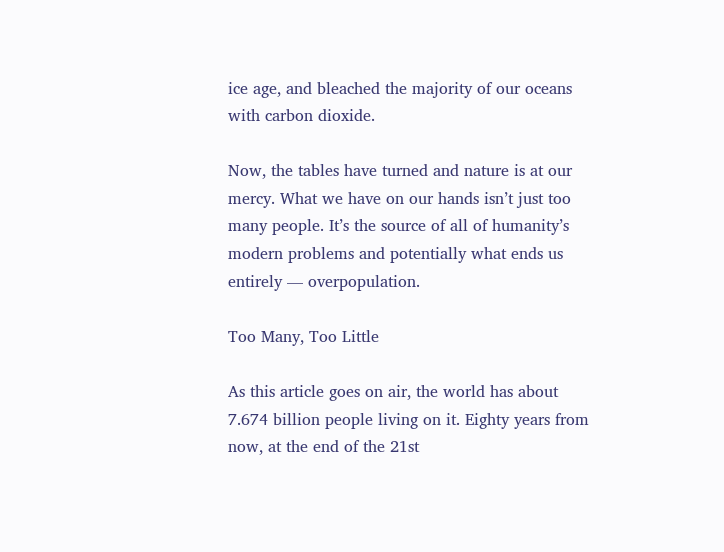ice age, and bleached the majority of our oceans with carbon dioxide.

Now, the tables have turned and nature is at our mercy. What we have on our hands isn’t just too many people. It’s the source of all of humanity’s modern problems and potentially what ends us entirely — overpopulation.

Too Many, Too Little

As this article goes on air, the world has about 7.674 billion people living on it. Eighty years from now, at the end of the 21st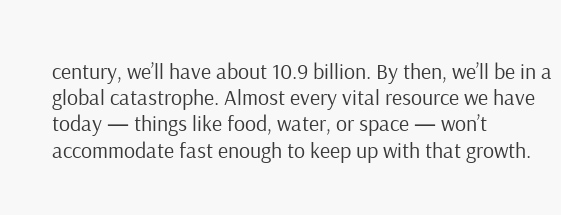century, we’ll have about 10.9 billion. By then, we’ll be in a global catastrophe. Almost every vital resource we have today — things like food, water, or space — won’t accommodate fast enough to keep up with that growth.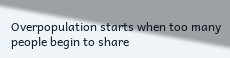Overpopulation starts when too many people begin to share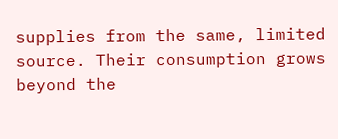supplies from the same, limited source. Their consumption grows beyond the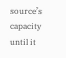source’s capacity until it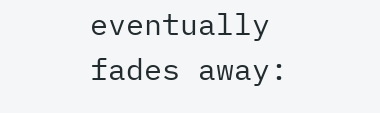eventually fades away: